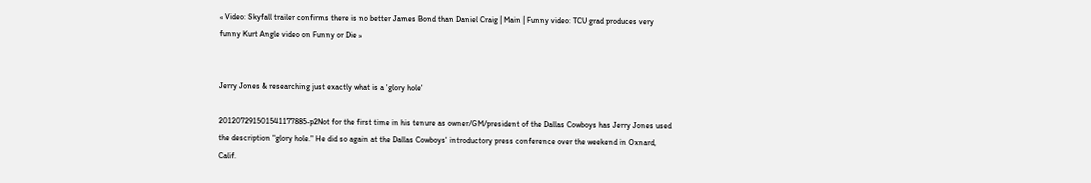« Video: Skyfall trailer confirms there is no better James Bond than Daniel Craig | Main | Funny video: TCU grad produces very funny Kurt Angle video on Funny or Die »


Jerry Jones & researching just exactly what is a 'glory hole'

201207291501541177885-p2Not for the first time in his tenure as owner/GM/president of the Dallas Cowboys has Jerry Jones used the description "glory hole." He did so again at the Dallas Cowboys' introductory press conference over the weekend in Oxnard, Calif.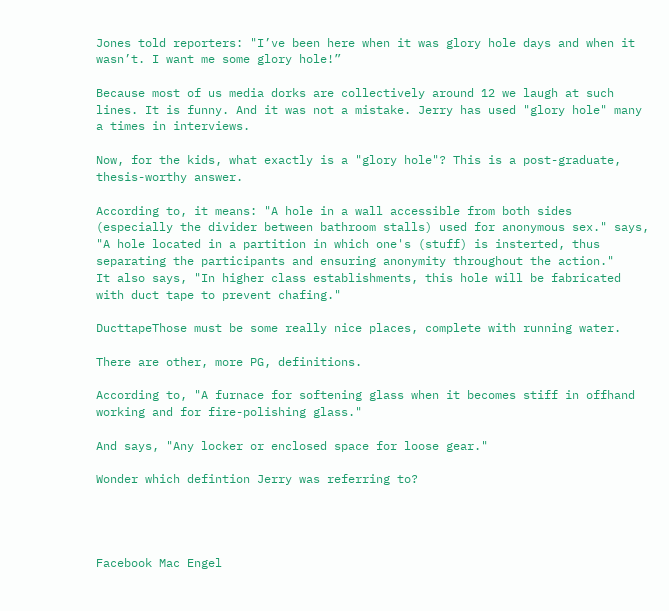Jones told reporters: "I’ve been here when it was glory hole days and when it wasn’t. I want me some glory hole!”

Because most of us media dorks are collectively around 12 we laugh at such lines. It is funny. And it was not a mistake. Jerry has used "glory hole" many a times in interviews.

Now, for the kids, what exactly is a "glory hole"? This is a post-graduate, thesis-worthy answer.

According to, it means: "A hole in a wall accessible from both sides (especially the divider between bathroom stalls) used for anonymous sex." says, "A hole located in a partition in which one's (stuff) is insterted, thus separating the participants and ensuring anonymity throughout the action."
It also says, "In higher class establishments, this hole will be fabricated with duct tape to prevent chafing."

DucttapeThose must be some really nice places, complete with running water.

There are other, more PG, definitions.

According to, "A furnace for softening glass when it becomes stiff in offhand working and for fire-polishing glass."

And says, "Any locker or enclosed space for loose gear."

Wonder which defintion Jerry was referring to?




Facebook Mac Engel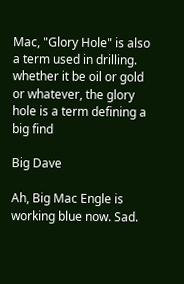Mac, "Glory Hole" is also a term used in drilling. whether it be oil or gold or whatever, the glory hole is a term defining a big find

Big Dave

Ah, Big Mac Engle is working blue now. Sad.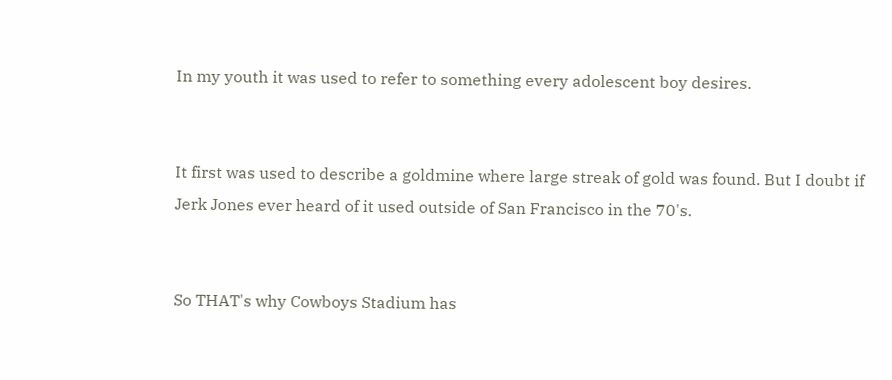In my youth it was used to refer to something every adolescent boy desires.


It first was used to describe a goldmine where large streak of gold was found. But I doubt if Jerk Jones ever heard of it used outside of San Francisco in the 70's.


So THAT's why Cowboys Stadium has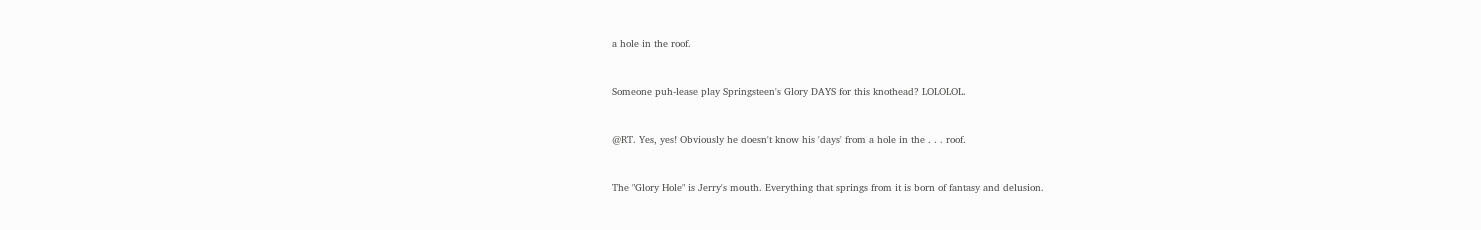a hole in the roof.


Someone puh-lease play Springsteen's Glory DAYS for this knothead? LOLOLOL.


@RT. Yes, yes! Obviously he doesn't know his 'days' from a hole in the . . . roof.


The "Glory Hole" is Jerry's mouth. Everything that springs from it is born of fantasy and delusion.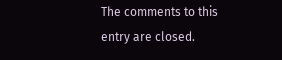The comments to this entry are closed.